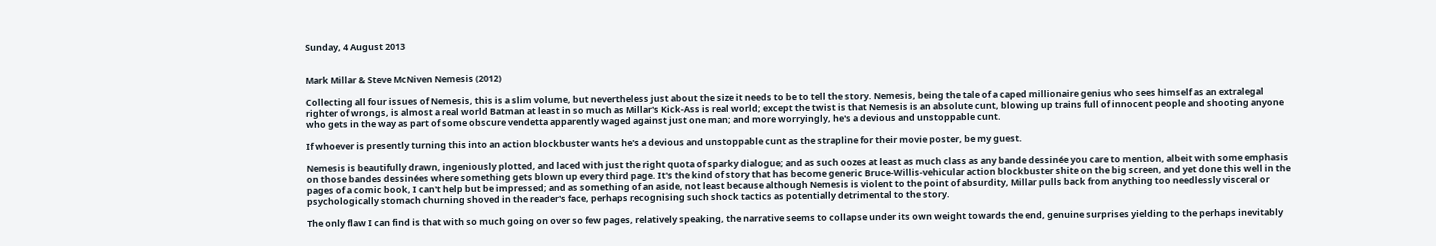Sunday, 4 August 2013


Mark Millar & Steve McNiven Nemesis (2012)

Collecting all four issues of Nemesis, this is a slim volume, but nevertheless just about the size it needs to be to tell the story. Nemesis, being the tale of a caped millionaire genius who sees himself as an extralegal righter of wrongs, is almost a real world Batman at least in so much as Millar's Kick-Ass is real world; except the twist is that Nemesis is an absolute cunt, blowing up trains full of innocent people and shooting anyone who gets in the way as part of some obscure vendetta apparently waged against just one man; and more worryingly, he's a devious and unstoppable cunt.

If whoever is presently turning this into an action blockbuster wants he's a devious and unstoppable cunt as the strapline for their movie poster, be my guest.

Nemesis is beautifully drawn, ingeniously plotted, and laced with just the right quota of sparky dialogue; and as such oozes at least as much class as any bande dessinée you care to mention, albeit with some emphasis on those bandes dessinées where something gets blown up every third page. It's the kind of story that has become generic Bruce-Willis-vehicular action blockbuster shite on the big screen, and yet done this well in the pages of a comic book, I can't help but be impressed; and as something of an aside, not least because although Nemesis is violent to the point of absurdity, Millar pulls back from anything too needlessly visceral or psychologically stomach churning shoved in the reader's face, perhaps recognising such shock tactics as potentially detrimental to the story.

The only flaw I can find is that with so much going on over so few pages, relatively speaking, the narrative seems to collapse under its own weight towards the end, genuine surprises yielding to the perhaps inevitably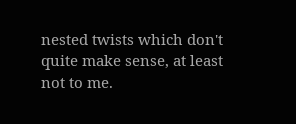nested twists which don't quite make sense, at least not to me.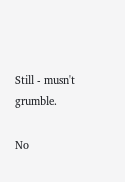Still - musn't grumble.

No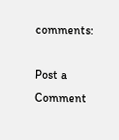comments:

Post a Comment